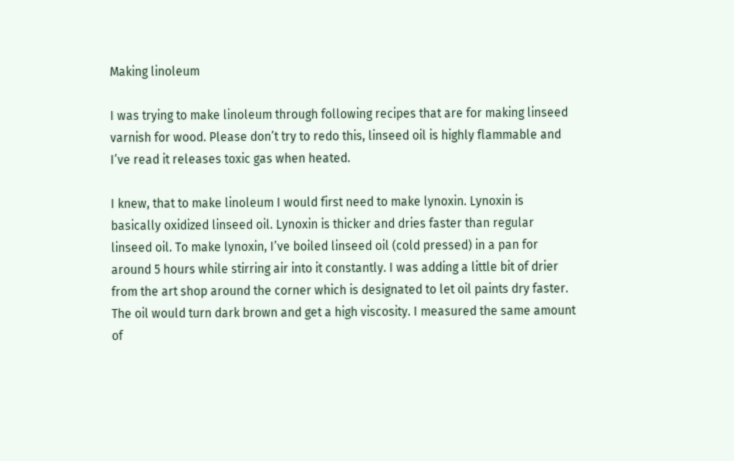Making linoleum

I was trying to make linoleum through following recipes that are for making linseed varnish for wood. Please don’t try to redo this, linseed oil is highly flammable and I’ve read it releases toxic gas when heated.

I knew, that to make linoleum I would first need to make lynoxin. Lynoxin is basically oxidized linseed oil. Lynoxin is thicker and dries faster than regular linseed oil. To make lynoxin, I’ve boiled linseed oil (cold pressed) in a pan for around 5 hours while stirring air into it constantly. I was adding a little bit of drier from the art shop around the corner which is designated to let oil paints dry faster. The oil would turn dark brown and get a high viscosity. I measured the same amount of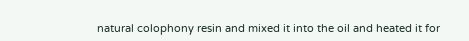natural colophony resin and mixed it into the oil and heated it for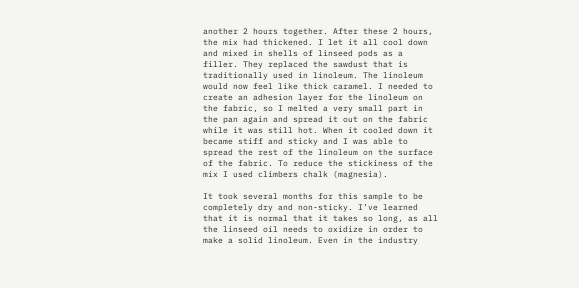another 2 hours together. After these 2 hours, the mix had thickened. I let it all cool down and mixed in shells of linseed pods as a filler. They replaced the sawdust that is traditionally used in linoleum. The linoleum would now feel like thick caramel. I needed to create an adhesion layer for the linoleum on the fabric, so I melted a very small part in the pan again and spread it out on the fabric while it was still hot. When it cooled down it became stiff and sticky and I was able to spread the rest of the linoleum on the surface of the fabric. To reduce the stickiness of the mix I used climbers chalk (magnesia).

It took several months for this sample to be completely dry and non-sticky. I’ve learned that it is normal that it takes so long, as all the linseed oil needs to oxidize in order to make a solid linoleum. Even in the industry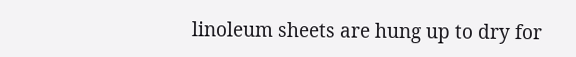linoleum sheets are hung up to dry for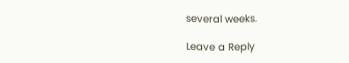several weeks.

Leave a Reply